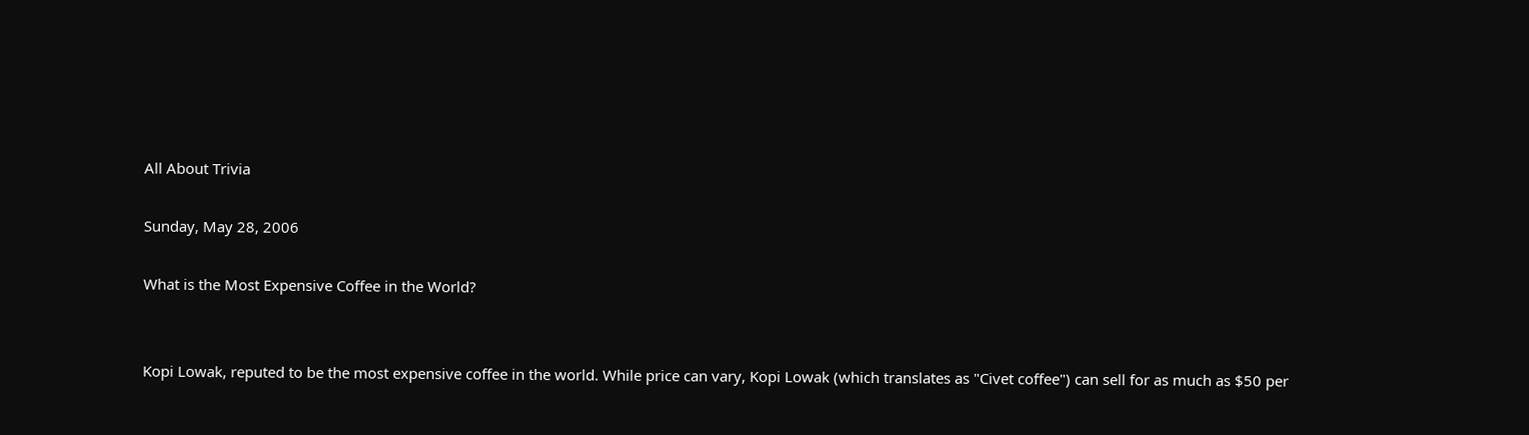All About Trivia

Sunday, May 28, 2006

What is the Most Expensive Coffee in the World?


Kopi Lowak, reputed to be the most expensive coffee in the world. While price can vary, Kopi Lowak (which translates as "Civet coffee") can sell for as much as $50 per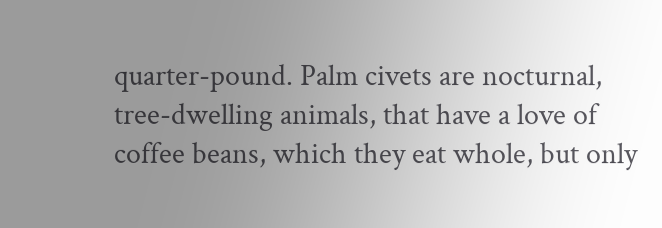quarter-pound. Palm civets are nocturnal, tree-dwelling animals, that have a love of coffee beans, which they eat whole, but only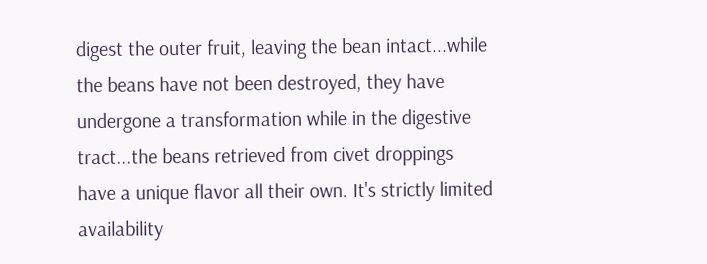digest the outer fruit, leaving the bean intact...while the beans have not been destroyed, they have undergone a transformation while in the digestive tract...the beans retrieved from civet droppings have a unique flavor all their own. It's strictly limited availability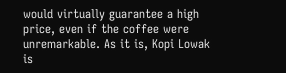would virtually guarantee a high price, even if the coffee were unremarkable. As it is, Kopi Lowak is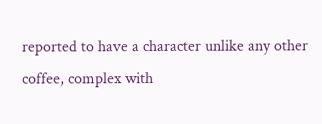reported to have a character unlike any other coffee, complex with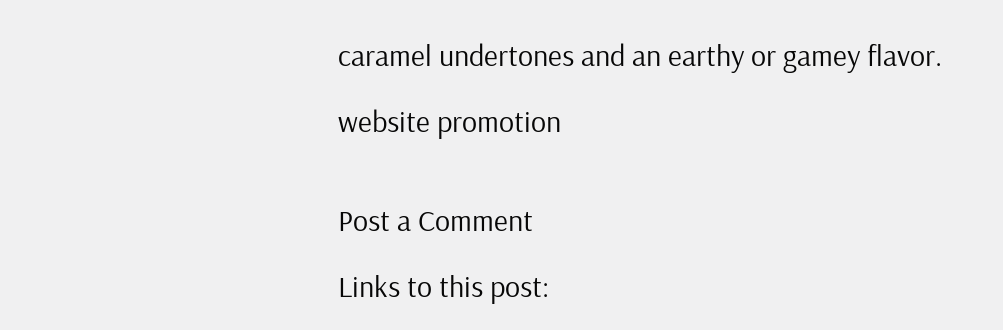caramel undertones and an earthy or gamey flavor.

website promotion


Post a Comment

Links to this post: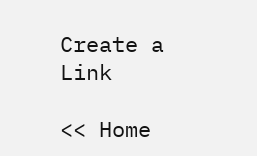Create a Link

<< Home